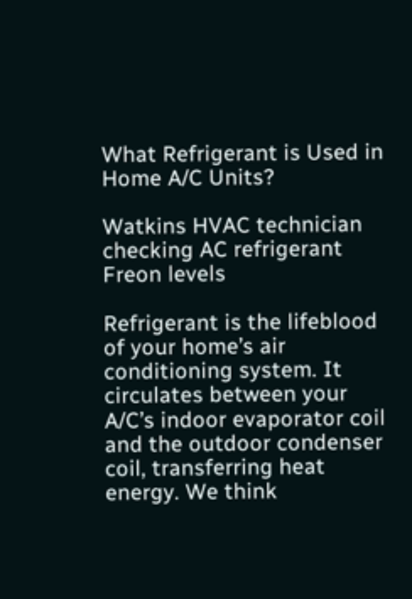What Refrigerant is Used in Home A/C Units?

Watkins HVAC technician checking AC refrigerant Freon levels

Refrigerant is the lifeblood of your home’s air conditioning system. It circulates between your A/C’s indoor evaporator coil and the outdoor condenser coil, transferring heat energy. We think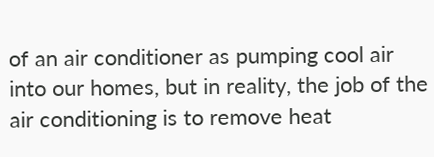of an air conditioner as pumping cool air into our homes, but in reality, the job of the air conditioning is to remove heat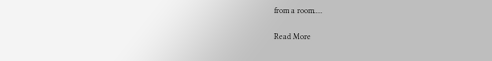from a room.…

Read More